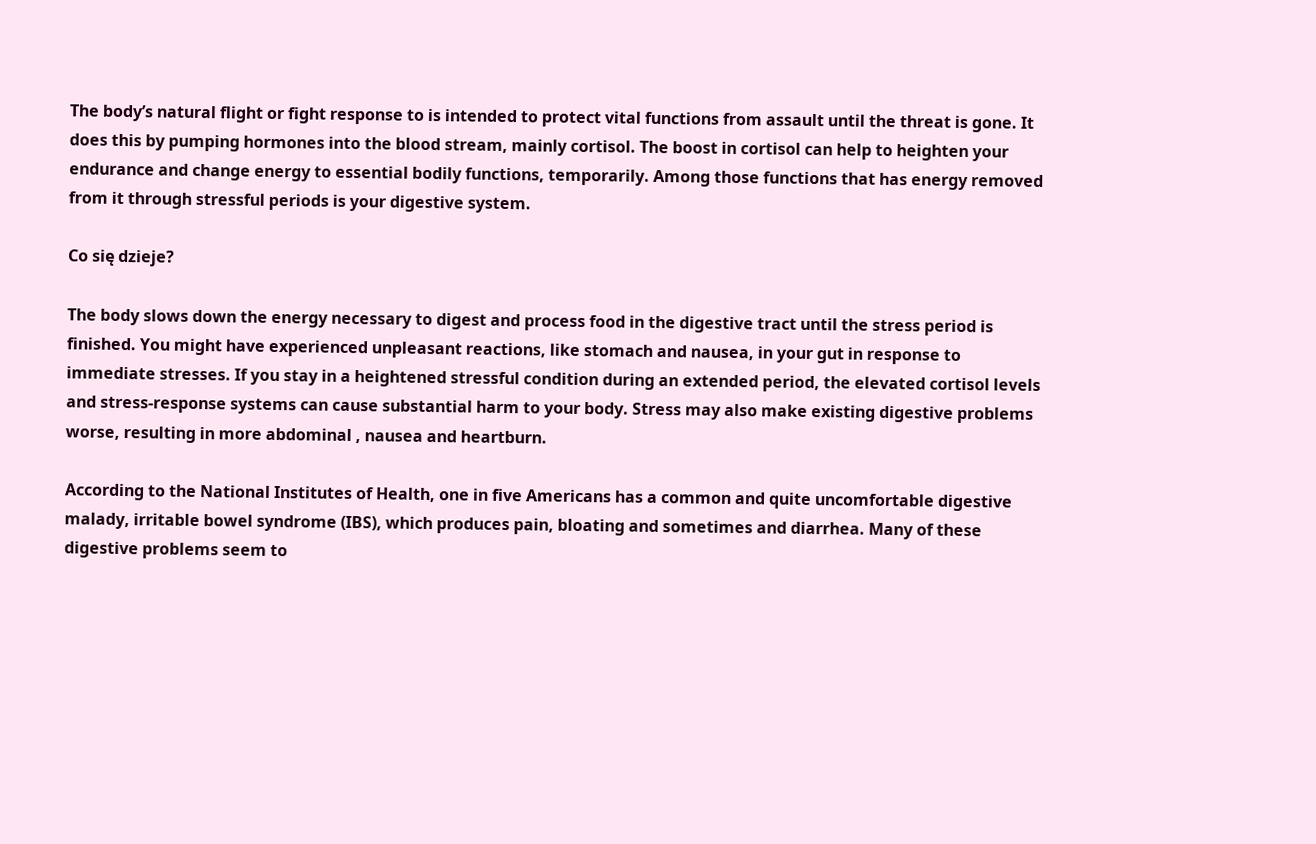The body’s natural flight or fight response to is intended to protect vital functions from assault until the threat is gone. It does this by pumping hormones into the blood stream, mainly cortisol. The boost in cortisol can help to heighten your endurance and change energy to essential bodily functions, temporarily. Among those functions that has energy removed from it through stressful periods is your digestive system.

Co się dzieje?

The body slows down the energy necessary to digest and process food in the digestive tract until the stress period is finished. You might have experienced unpleasant reactions, like stomach and nausea, in your gut in response to immediate stresses. If you stay in a heightened stressful condition during an extended period, the elevated cortisol levels and stress-response systems can cause substantial harm to your body. Stress may also make existing digestive problems worse, resulting in more abdominal , nausea and heartburn.

According to the National Institutes of Health, one in five Americans has a common and quite uncomfortable digestive malady, irritable bowel syndrome (IBS), which produces pain, bloating and sometimes and diarrhea. Many of these digestive problems seem to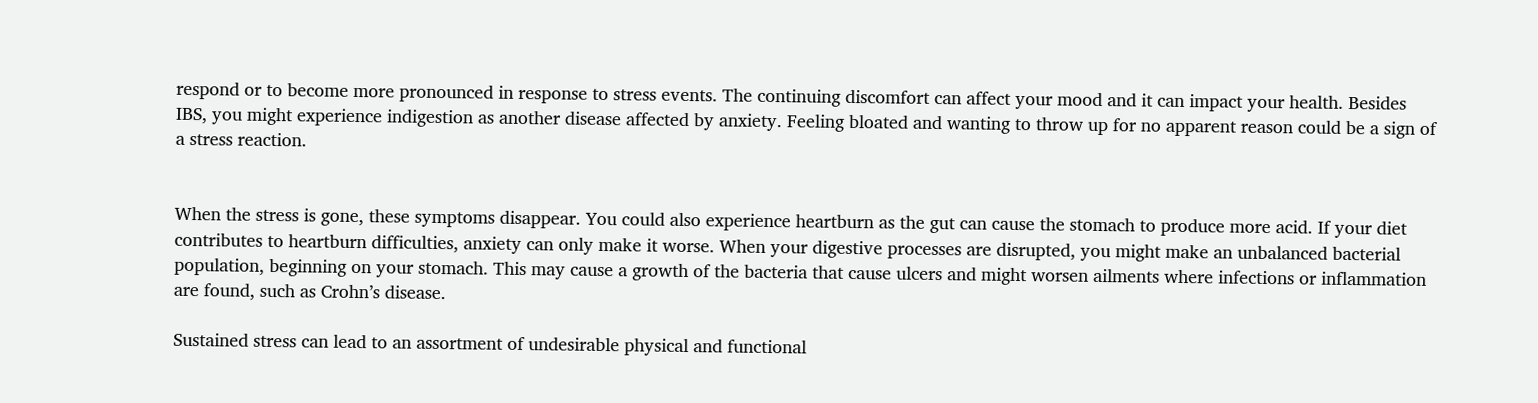respond or to become more pronounced in response to stress events. The continuing discomfort can affect your mood and it can impact your health. Besides IBS, you might experience indigestion as another disease affected by anxiety. Feeling bloated and wanting to throw up for no apparent reason could be a sign of a stress reaction.


When the stress is gone, these symptoms disappear. You could also experience heartburn as the gut can cause the stomach to produce more acid. If your diet contributes to heartburn difficulties, anxiety can only make it worse. When your digestive processes are disrupted, you might make an unbalanced bacterial population, beginning on your stomach. This may cause a growth of the bacteria that cause ulcers and might worsen ailments where infections or inflammation are found, such as Crohn’s disease.

Sustained stress can lead to an assortment of undesirable physical and functional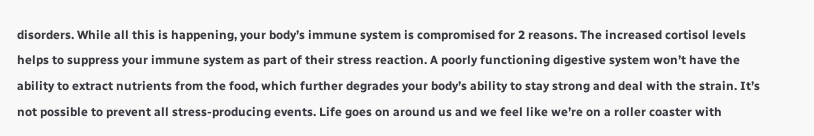disorders. While all this is happening, your body’s immune system is compromised for 2 reasons. The increased cortisol levels helps to suppress your immune system as part of their stress reaction. A poorly functioning digestive system won’t have the ability to extract nutrients from the food, which further degrades your body’s ability to stay strong and deal with the strain. It’s not possible to prevent all stress-producing events. Life goes on around us and we feel like we’re on a roller coaster with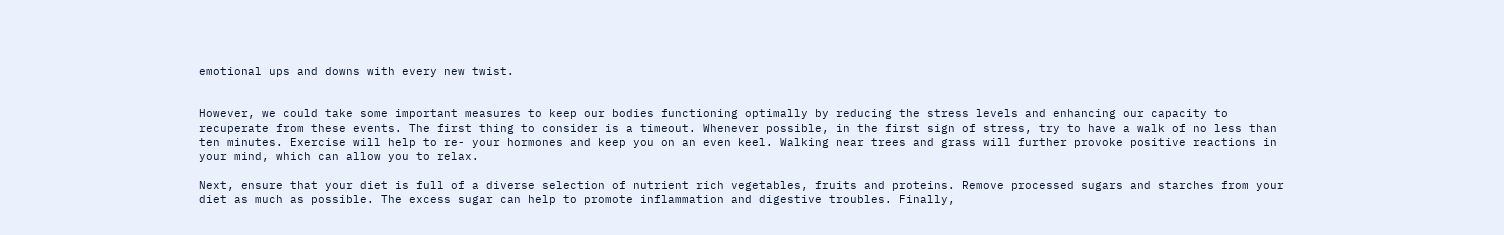emotional ups and downs with every new twist.


However, we could take some important measures to keep our bodies functioning optimally by reducing the stress levels and enhancing our capacity to recuperate from these events. The first thing to consider is a timeout. Whenever possible, in the first sign of stress, try to have a walk of no less than ten minutes. Exercise will help to re- your hormones and keep you on an even keel. Walking near trees and grass will further provoke positive reactions in your mind, which can allow you to relax.

Next, ensure that your diet is full of a diverse selection of nutrient rich vegetables, fruits and proteins. Remove processed sugars and starches from your diet as much as possible. The excess sugar can help to promote inflammation and digestive troubles. Finally,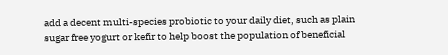add a decent multi-species probiotic to your daily diet, such as plain sugar free yogurt or kefir to help boost the population of beneficial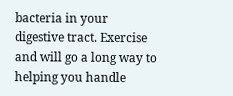bacteria in your digestive tract. Exercise and will go a long way to helping you handle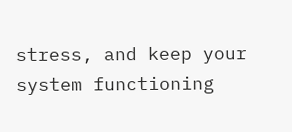stress, and keep your system functioning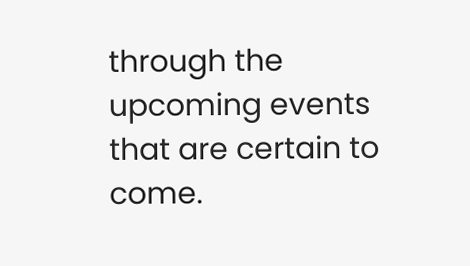through the upcoming events that are certain to come.